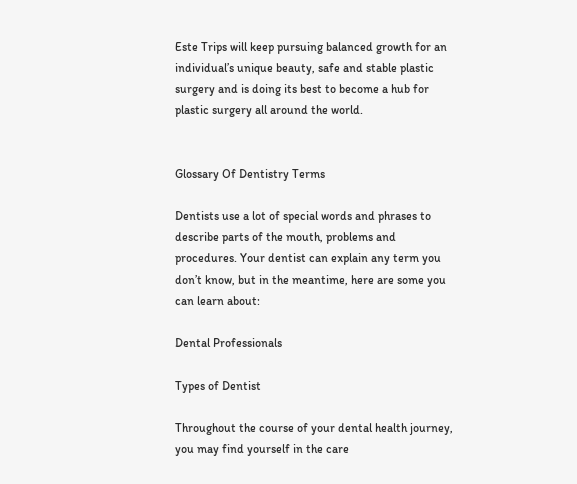Este Trips will keep pursuing balanced growth for an individual’s unique beauty, safe and stable plastic surgery and is doing its best to become a hub for plastic surgery all around the world.


Glossary Of Dentistry Terms

Dentists use a lot of special words and phrases to describe parts of the mouth, problems and procedures. Your dentist can explain any term you don’t know, but in the meantime, here are some you can learn about:

Dental Professionals

Types of Dentist

Throughout the course of your dental health journey, you may find yourself in the care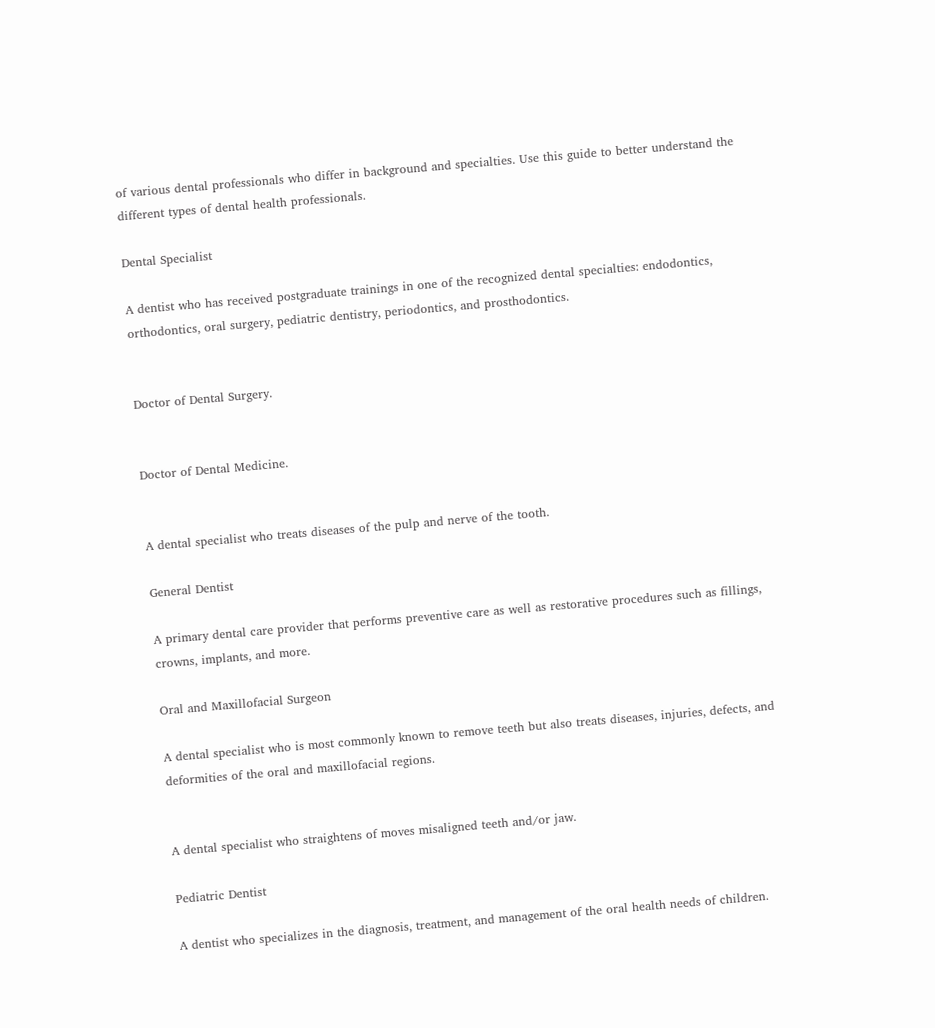of various dental professionals who differ in background and specialties. Use this guide to better understand the different types of dental health professionals.

Dental Specialist

A dentist who has received postgraduate trainings in one of the recognized dental specialties: endodontics, orthodontics, oral surgery, pediatric dentistry, periodontics, and prosthodontics.


Doctor of Dental Surgery.


Doctor of Dental Medicine.


A dental specialist who treats diseases of the pulp and nerve of the tooth.

General Dentist

A primary dental care provider that performs preventive care as well as restorative procedures such as fillings, crowns, implants, and more.

Oral and Maxillofacial Surgeon

A dental specialist who is most commonly known to remove teeth but also treats diseases, injuries, defects, and deformities of the oral and maxillofacial regions.


A dental specialist who straightens of moves misaligned teeth and/or jaw.

Pediatric Dentist

A dentist who specializes in the diagnosis, treatment, and management of the oral health needs of children.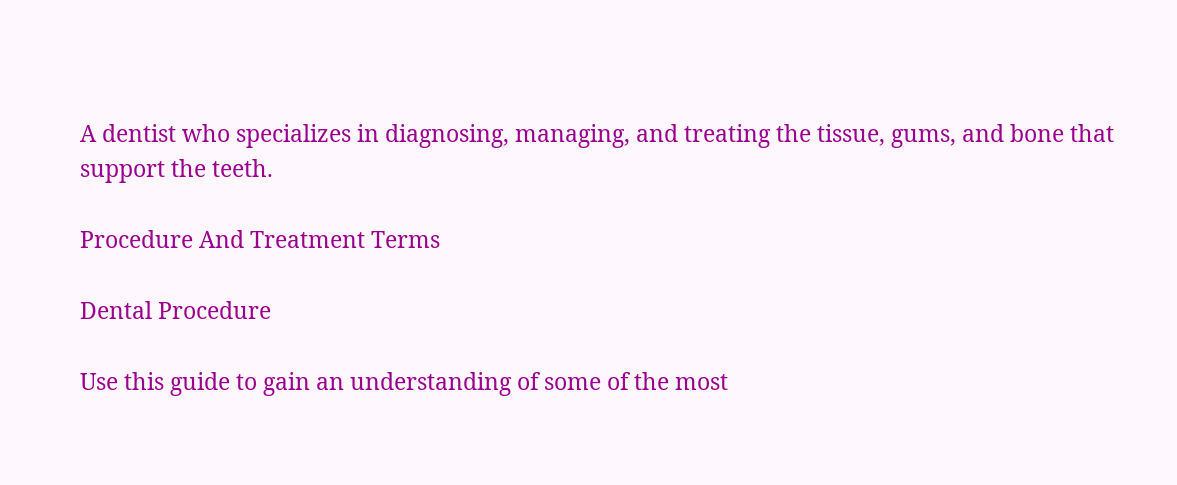A dentist who specializes in diagnosing, managing, and treating the tissue, gums, and bone that support the teeth.

Procedure And Treatment Terms

Dental Procedure

Use this guide to gain an understanding of some of the most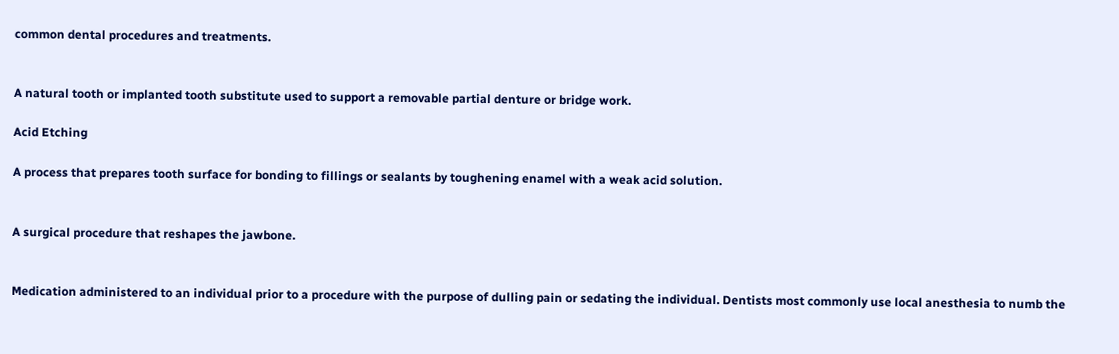common dental procedures and treatments.


A natural tooth or implanted tooth substitute used to support a removable partial denture or bridge work.

Acid Etching

A process that prepares tooth surface for bonding to fillings or sealants by toughening enamel with a weak acid solution.


A surgical procedure that reshapes the jawbone.


Medication administered to an individual prior to a procedure with the purpose of dulling pain or sedating the individual. Dentists most commonly use local anesthesia to numb the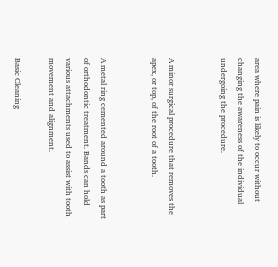area where pain is likely to occur without changing the awareness of the individual undergoing the procedure.


A minor surgical procedure that removes the apex, or top, of the root of a tooth.


A metal ring cemented around a tooth as part of orthodontic treatment. Bands can hold various attachments used to assist with tooth movement and alignment.

Basic Cleaning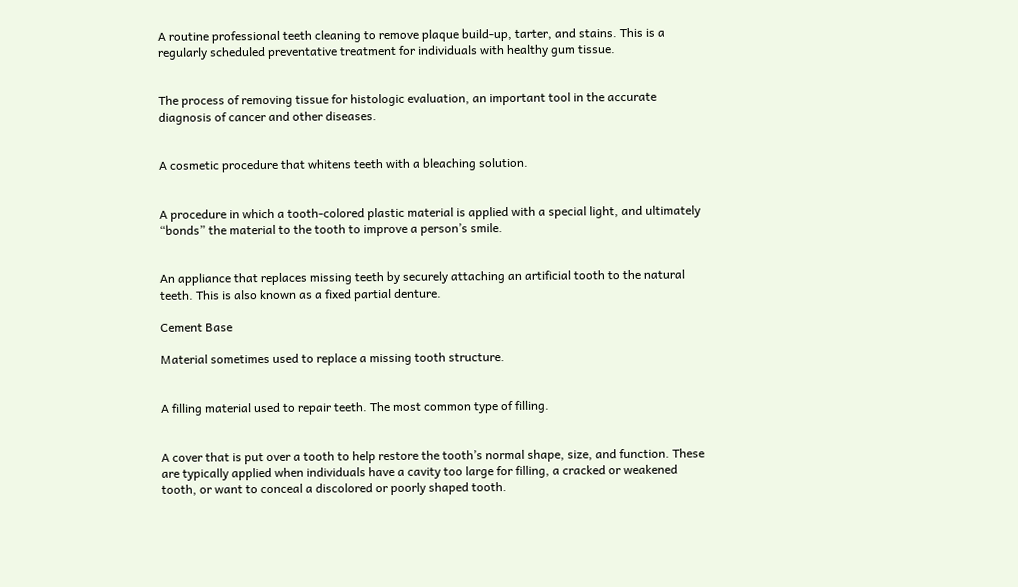A routine professional teeth cleaning to remove plaque build-up, tarter, and stains. This is a regularly scheduled preventative treatment for individuals with healthy gum tissue.


The process of removing tissue for histologic evaluation, an important tool in the accurate diagnosis of cancer and other diseases.


A cosmetic procedure that whitens teeth with a bleaching solution.


A procedure in which a tooth-colored plastic material is applied with a special light, and ultimately “bonds” the material to the tooth to improve a person’s smile.


An appliance that replaces missing teeth by securely attaching an artificial tooth to the natural teeth. This is also known as a fixed partial denture.

Cement Base

Material sometimes used to replace a missing tooth structure.


A filling material used to repair teeth. The most common type of filling.


A cover that is put over a tooth to help restore the tooth’s normal shape, size, and function. These are typically applied when individuals have a cavity too large for filling, a cracked or weakened tooth, or want to conceal a discolored or poorly shaped tooth.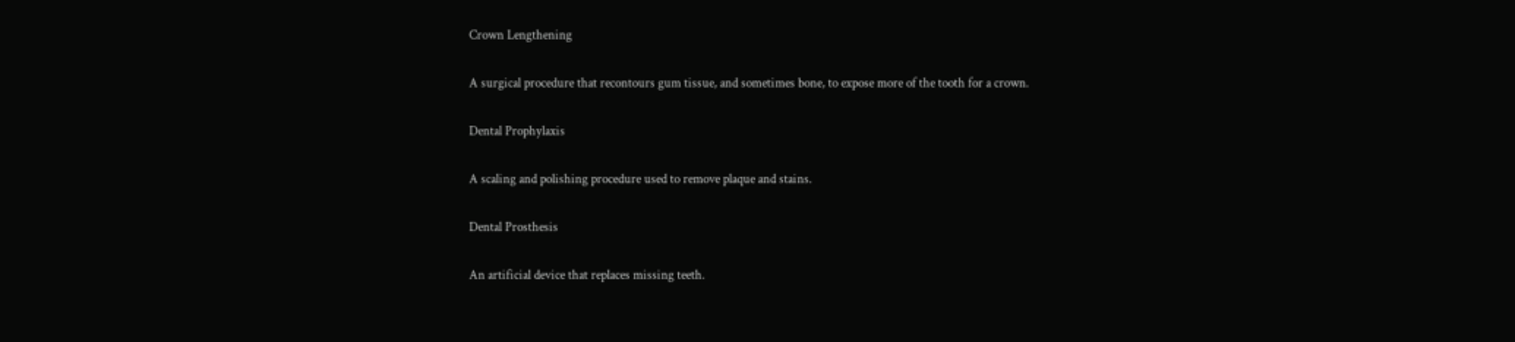Crown Lengthening

A surgical procedure that recontours gum tissue, and sometimes bone, to expose more of the tooth for a crown.

Dental Prophylaxis

A scaling and polishing procedure used to remove plaque and stains.

Dental Prosthesis

An artificial device that replaces missing teeth.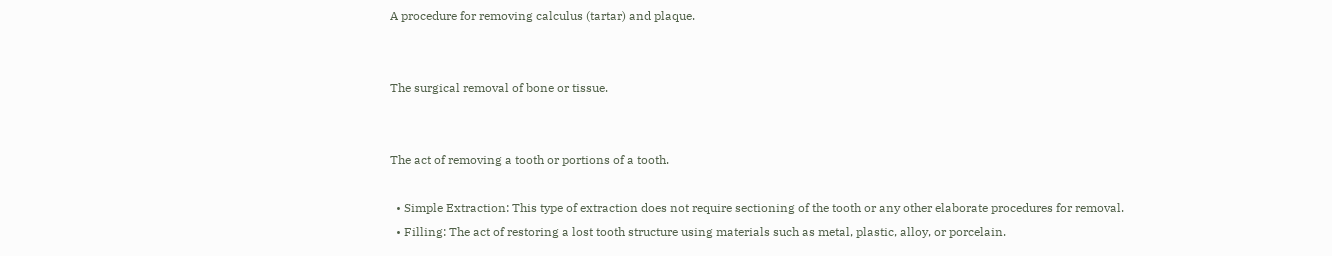A procedure for removing calculus (tartar) and plaque.


The surgical removal of bone or tissue.


The act of removing a tooth or portions of a tooth.

  • Simple Extraction: This type of extraction does not require sectioning of the tooth or any other elaborate procedures for removal.
  • Filling: The act of restoring a lost tooth structure using materials such as metal, plastic, alloy, or porcelain.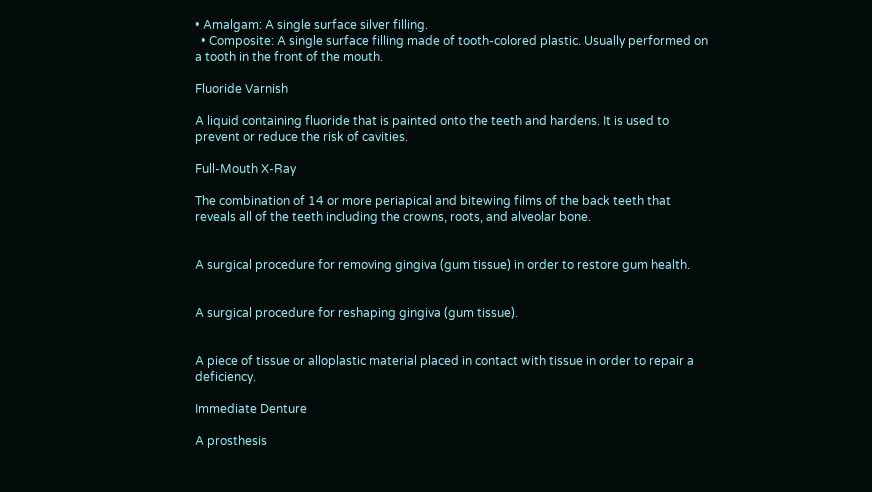• Amalgam: A single surface silver filling.
  • Composite: A single surface filling made of tooth-colored plastic. Usually performed on a tooth in the front of the mouth.

Fluoride Varnish

A liquid containing fluoride that is painted onto the teeth and hardens. It is used to prevent or reduce the risk of cavities.

Full-Mouth X-Ray

The combination of 14 or more periapical and bitewing films of the back teeth that reveals all of the teeth including the crowns, roots, and alveolar bone.


A surgical procedure for removing gingiva (gum tissue) in order to restore gum health.


A surgical procedure for reshaping gingiva (gum tissue).


A piece of tissue or alloplastic material placed in contact with tissue in order to repair a deficiency.

Immediate Denture

A prosthesis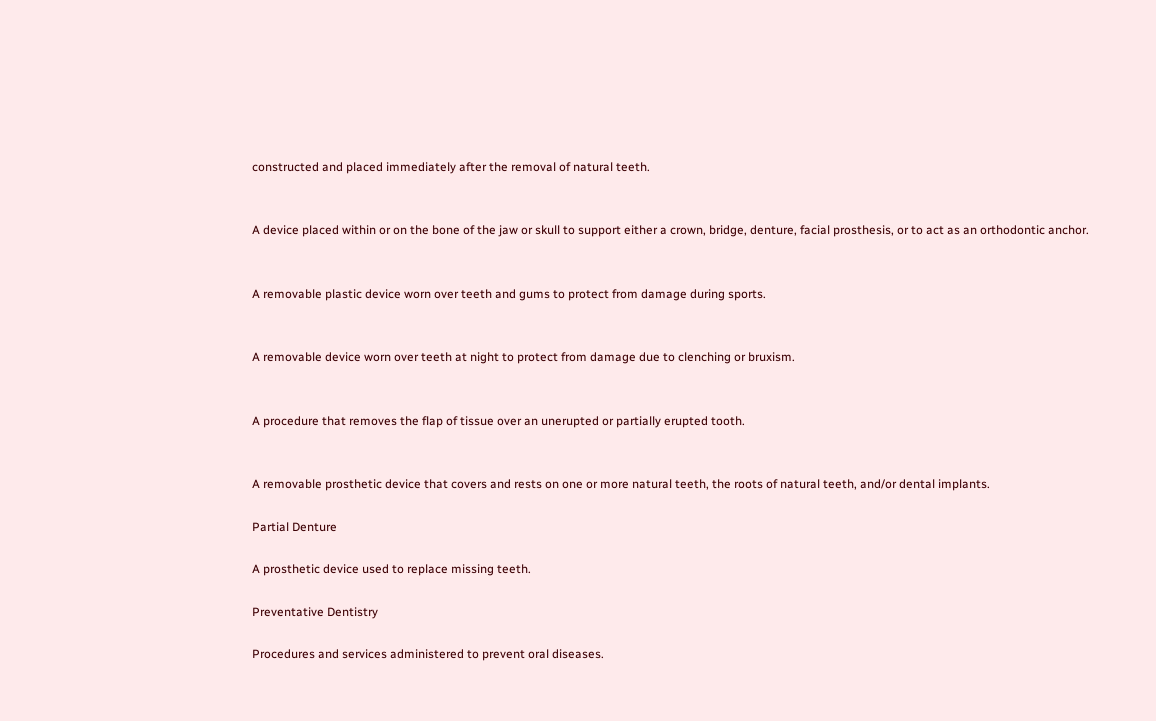constructed and placed immediately after the removal of natural teeth.


A device placed within or on the bone of the jaw or skull to support either a crown, bridge, denture, facial prosthesis, or to act as an orthodontic anchor.


A removable plastic device worn over teeth and gums to protect from damage during sports.


A removable device worn over teeth at night to protect from damage due to clenching or bruxism.


A procedure that removes the flap of tissue over an unerupted or partially erupted tooth.


A removable prosthetic device that covers and rests on one or more natural teeth, the roots of natural teeth, and/or dental implants.

Partial Denture

A prosthetic device used to replace missing teeth.

Preventative Dentistry

Procedures and services administered to prevent oral diseases.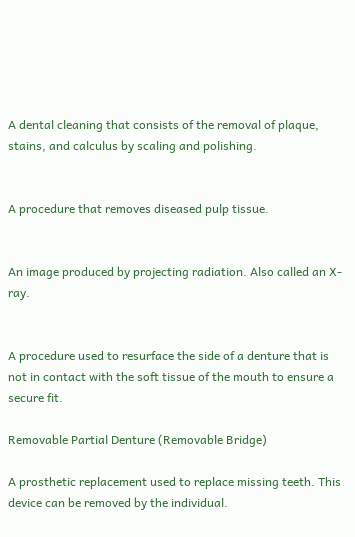A dental cleaning that consists of the removal of plaque, stains, and calculus by scaling and polishing.


A procedure that removes diseased pulp tissue.


An image produced by projecting radiation. Also called an X-ray.


A procedure used to resurface the side of a denture that is not in contact with the soft tissue of the mouth to ensure a secure fit.

Removable Partial Denture (Removable Bridge)

A prosthetic replacement used to replace missing teeth. This device can be removed by the individual.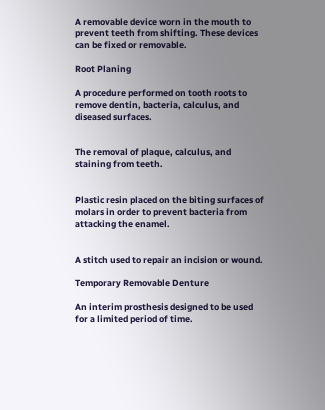A removable device worn in the mouth to prevent teeth from shifting. These devices can be fixed or removable.

Root Planing

A procedure performed on tooth roots to remove dentin, bacteria, calculus, and diseased surfaces.


The removal of plaque, calculus, and staining from teeth.


Plastic resin placed on the biting surfaces of molars in order to prevent bacteria from attacking the enamel.


A stitch used to repair an incision or wound.

Temporary Removable Denture

An interim prosthesis designed to be used for a limited period of time.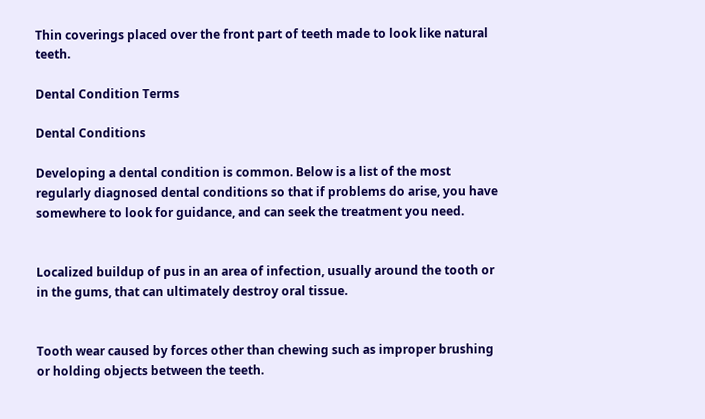Thin coverings placed over the front part of teeth made to look like natural teeth.

Dental Condition Terms

Dental Conditions

Developing a dental condition is common. Below is a list of the most regularly diagnosed dental conditions so that if problems do arise, you have somewhere to look for guidance, and can seek the treatment you need.


Localized buildup of pus in an area of infection, usually around the tooth or in the gums, that can ultimately destroy oral tissue.


Tooth wear caused by forces other than chewing such as improper brushing or holding objects between the teeth.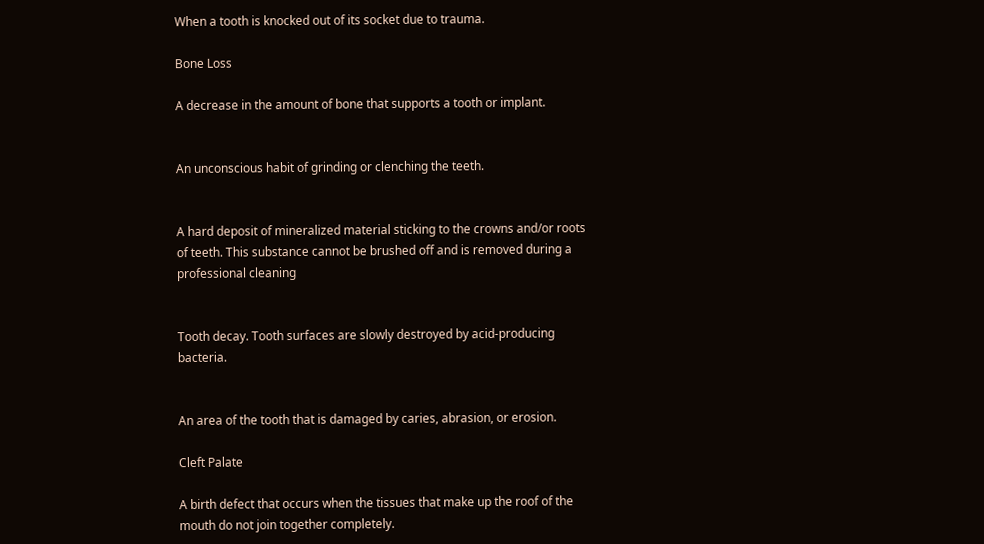When a tooth is knocked out of its socket due to trauma.

Bone Loss

A decrease in the amount of bone that supports a tooth or implant.


An unconscious habit of grinding or clenching the teeth.


A hard deposit of mineralized material sticking to the crowns and/or roots of teeth. This substance cannot be brushed off and is removed during a professional cleaning


Tooth decay. Tooth surfaces are slowly destroyed by acid-producing bacteria.


An area of the tooth that is damaged by caries, abrasion, or erosion.

Cleft Palate

A birth defect that occurs when the tissues that make up the roof of the mouth do not join together completely.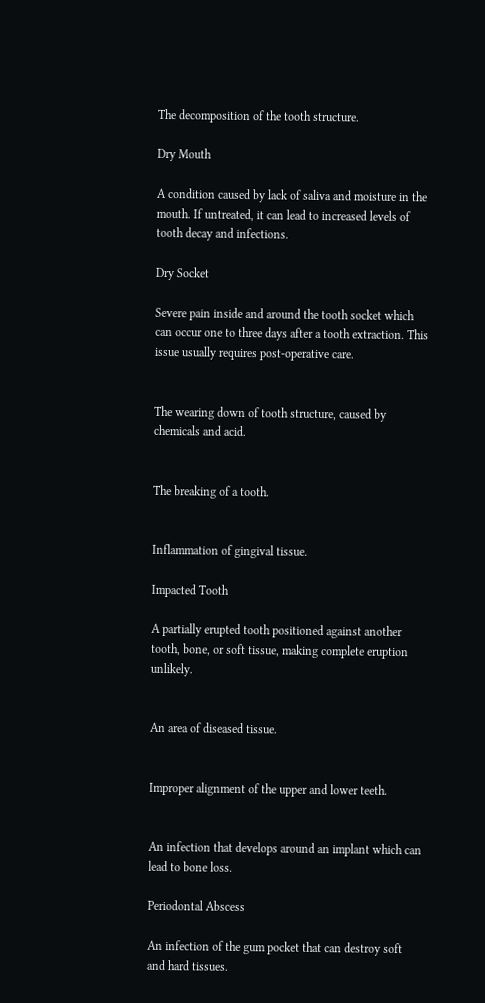The decomposition of the tooth structure.

Dry Mouth

A condition caused by lack of saliva and moisture in the mouth. If untreated, it can lead to increased levels of tooth decay and infections.

Dry Socket

Severe pain inside and around the tooth socket which can occur one to three days after a tooth extraction. This issue usually requires post-operative care.


The wearing down of tooth structure, caused by chemicals and acid.


The breaking of a tooth.


Inflammation of gingival tissue.

Impacted Tooth

A partially erupted tooth positioned against another tooth, bone, or soft tissue, making complete eruption unlikely.


An area of diseased tissue.


Improper alignment of the upper and lower teeth.


An infection that develops around an implant which can lead to bone loss.

Periodontal Abscess

An infection of the gum pocket that can destroy soft and hard tissues.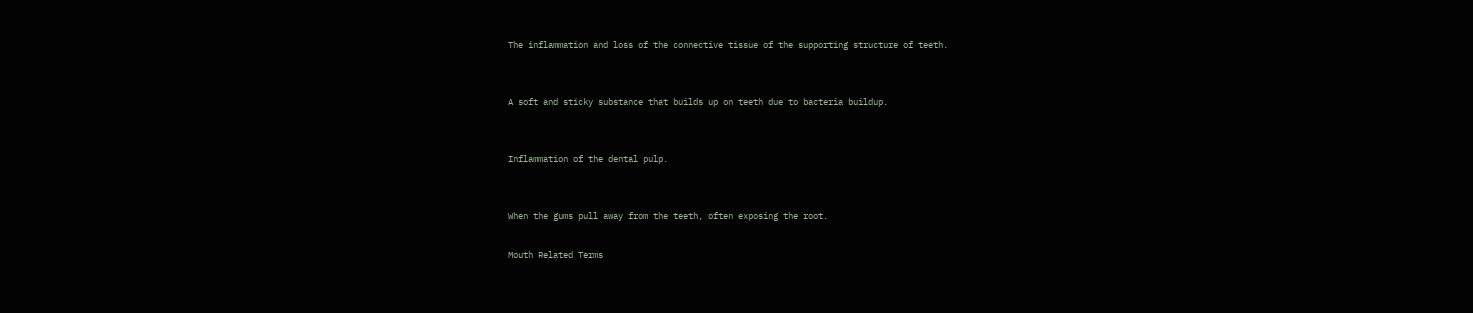The inflammation and loss of the connective tissue of the supporting structure of teeth.


A soft and sticky substance that builds up on teeth due to bacteria buildup.


Inflammation of the dental pulp.


When the gums pull away from the teeth, often exposing the root.

Mouth Related Terms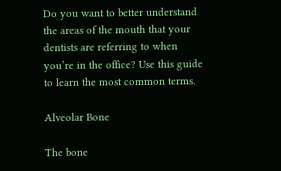Do you want to better understand the areas of the mouth that your dentists are referring to when you’re in the office? Use this guide to learn the most common terms.

Alveolar Bone

The bone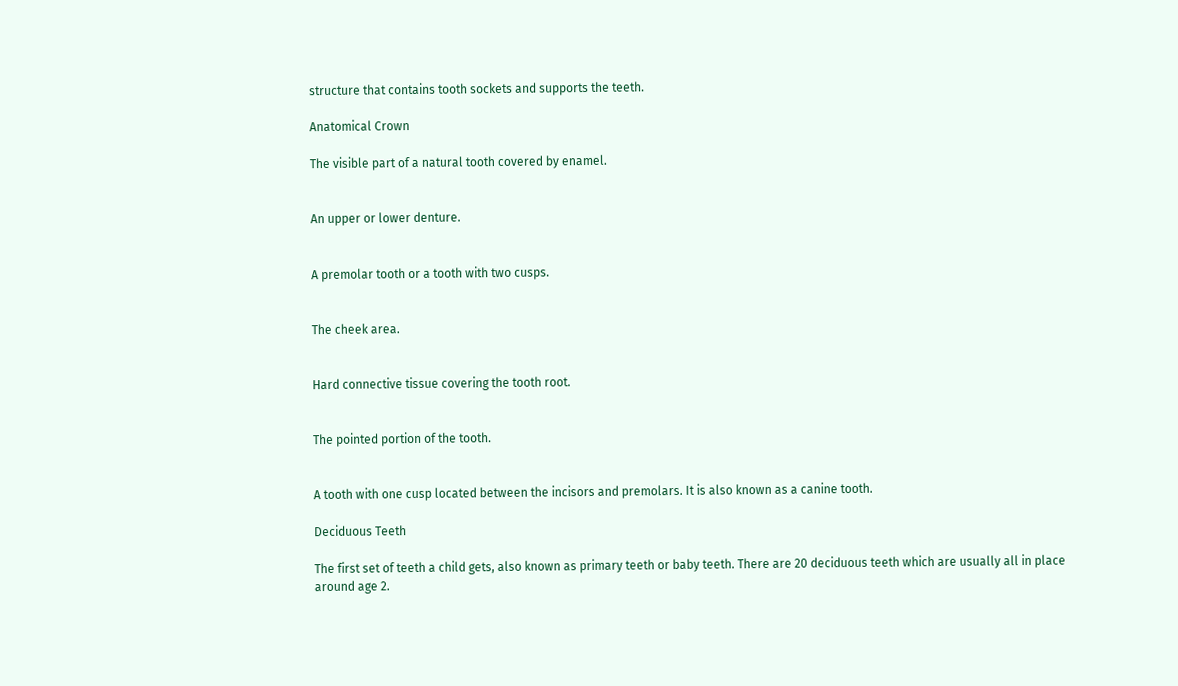structure that contains tooth sockets and supports the teeth.

Anatomical Crown

The visible part of a natural tooth covered by enamel.


An upper or lower denture.


A premolar tooth or a tooth with two cusps.


The cheek area.


Hard connective tissue covering the tooth root.


The pointed portion of the tooth.


A tooth with one cusp located between the incisors and premolars. It is also known as a canine tooth.

Deciduous Teeth

The first set of teeth a child gets, also known as primary teeth or baby teeth. There are 20 deciduous teeth which are usually all in place around age 2.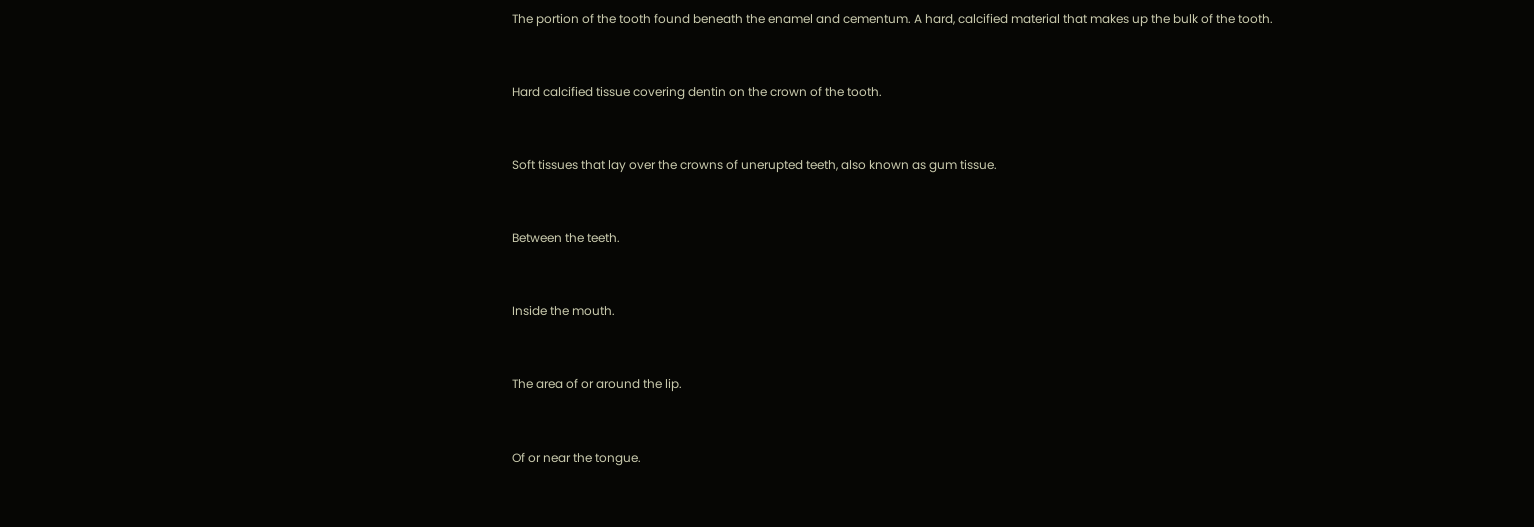The portion of the tooth found beneath the enamel and cementum. A hard, calcified material that makes up the bulk of the tooth.


Hard calcified tissue covering dentin on the crown of the tooth.


Soft tissues that lay over the crowns of unerupted teeth, also known as gum tissue.


Between the teeth.


Inside the mouth.


The area of or around the lip.


Of or near the tongue.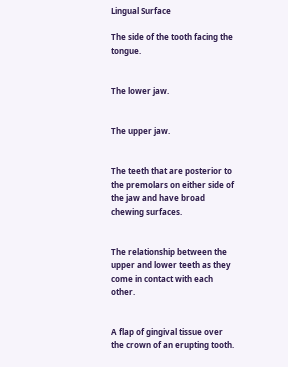Lingual Surface

The side of the tooth facing the tongue.


The lower jaw.


The upper jaw.


The teeth that are posterior to the premolars on either side of the jaw and have broad chewing surfaces.


The relationship between the upper and lower teeth as they come in contact with each other.


A flap of gingival tissue over the crown of an erupting tooth.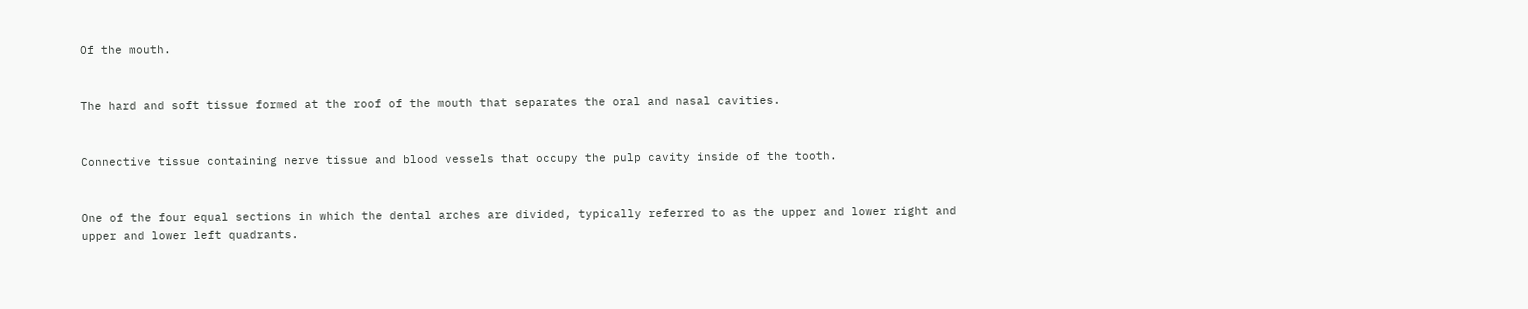Of the mouth.


The hard and soft tissue formed at the roof of the mouth that separates the oral and nasal cavities.


Connective tissue containing nerve tissue and blood vessels that occupy the pulp cavity inside of the tooth.


One of the four equal sections in which the dental arches are divided, typically referred to as the upper and lower right and upper and lower left quadrants.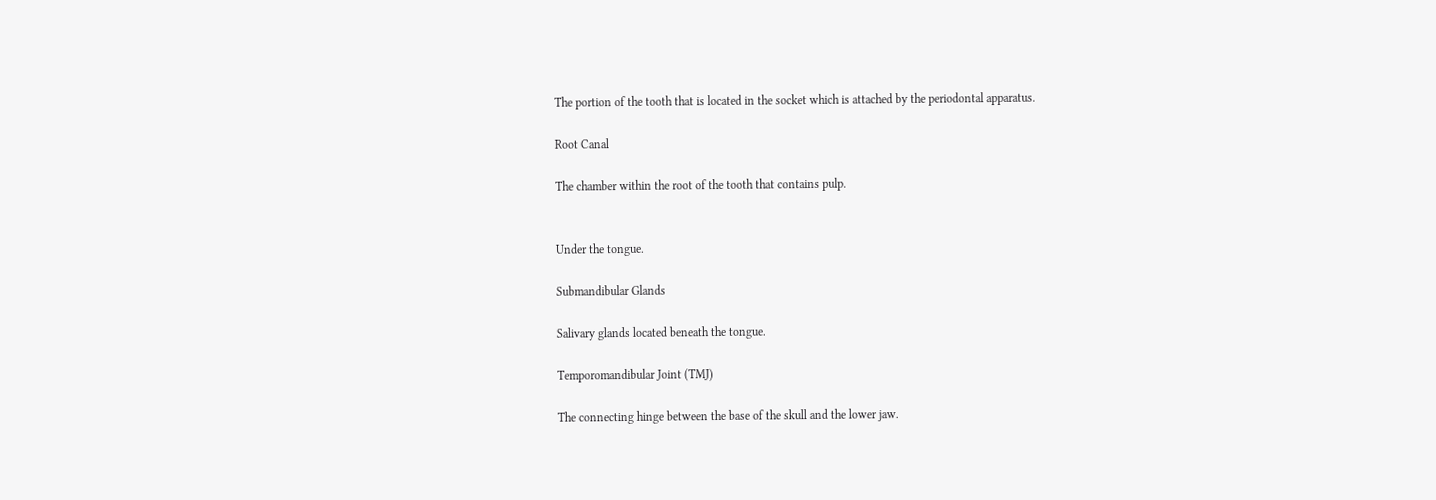The portion of the tooth that is located in the socket which is attached by the periodontal apparatus.

Root Canal

The chamber within the root of the tooth that contains pulp.


Under the tongue.

Submandibular Glands

Salivary glands located beneath the tongue.

Temporomandibular Joint (TMJ)

The connecting hinge between the base of the skull and the lower jaw.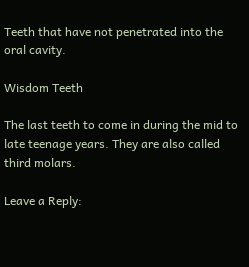Teeth that have not penetrated into the oral cavity.

Wisdom Teeth

The last teeth to come in during the mid to late teenage years. They are also called third molars.

Leave a Reply: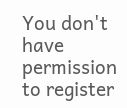You don't have permission to register